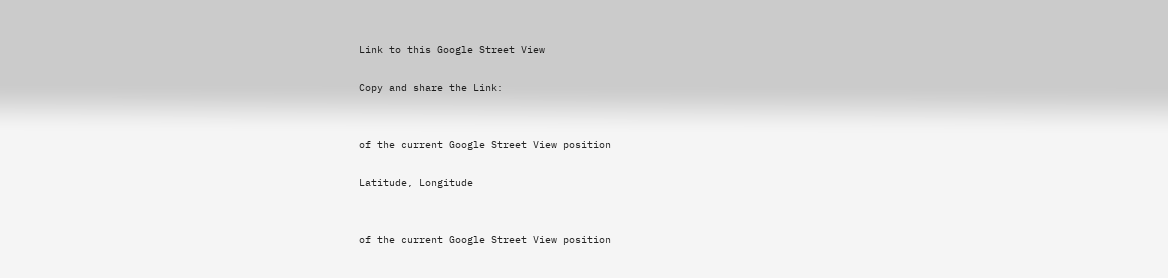Link to this Google Street View

Copy and share the Link:


of the current Google Street View position

Latitude, Longitude


of the current Google Street View position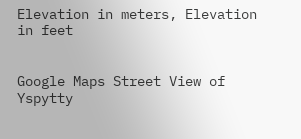Elevation in meters, Elevation in feet


Google Maps Street View of Yspytty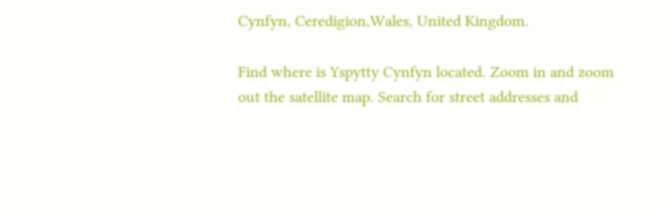Cynfyn, Ceredigion,Wales, United Kingdom.

Find where is Yspytty Cynfyn located. Zoom in and zoom out the satellite map. Search for street addresses and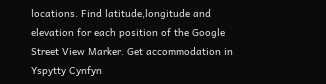locations. Find latitude,longitude and elevation for each position of the Google Street View Marker. Get accommodation in Yspytty Cynfyn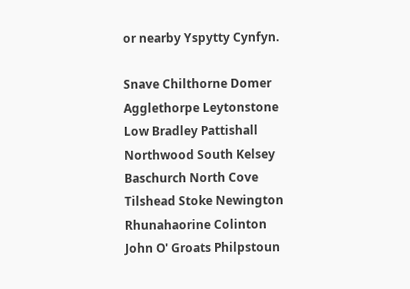or nearby Yspytty Cynfyn.

Snave Chilthorne Domer Agglethorpe Leytonstone Low Bradley Pattishall Northwood South Kelsey Baschurch North Cove
Tilshead Stoke Newington Rhunahaorine Colinton John O' Groats Philpstoun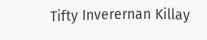Tifty Inverernan Killay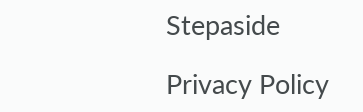Stepaside

Privacy Policy